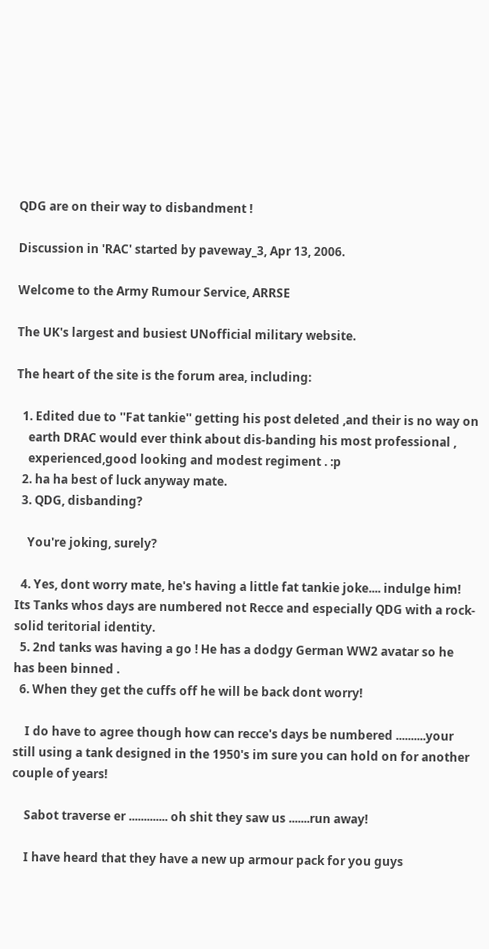QDG are on their way to disbandment !

Discussion in 'RAC' started by paveway_3, Apr 13, 2006.

Welcome to the Army Rumour Service, ARRSE

The UK's largest and busiest UNofficial military website.

The heart of the site is the forum area, including:

  1. Edited due to ''Fat tankie'' getting his post deleted ,and their is no way on
    earth DRAC would ever think about dis-banding his most professional ,
    experienced,good looking and modest regiment . :p
  2. ha ha best of luck anyway mate.
  3. QDG, disbanding?

    You're joking, surely?

  4. Yes, dont worry mate, he's having a little fat tankie joke.... indulge him! Its Tanks whos days are numbered not Recce and especially QDG with a rock-solid teritorial identity.
  5. 2nd tanks was having a go ! He has a dodgy German WW2 avatar so he has been binned .
  6. When they get the cuffs off he will be back dont worry!

    I do have to agree though how can recce's days be numbered ..........your still using a tank designed in the 1950's im sure you can hold on for another couple of years!

    Sabot traverse er ............. oh shit they saw us .......run away!

    I have heard that they have a new up armour pack for you guys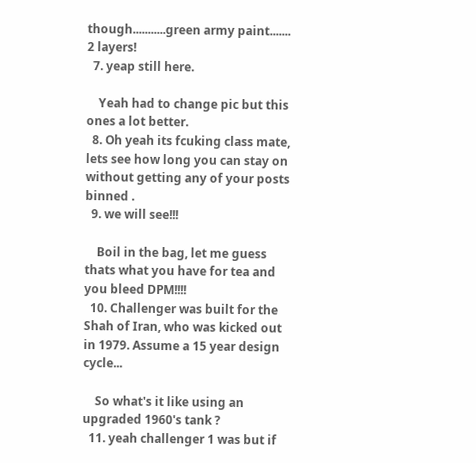though...........green army paint....... 2 layers!
  7. yeap still here.

    Yeah had to change pic but this ones a lot better.
  8. Oh yeah its fcuking class mate, lets see how long you can stay on without getting any of your posts binned .
  9. we will see!!!

    Boil in the bag, let me guess thats what you have for tea and you bleed DPM!!!!
  10. Challenger was built for the Shah of Iran, who was kicked out in 1979. Assume a 15 year design cycle...

    So what's it like using an upgraded 1960's tank ?
  11. yeah challenger 1 was but if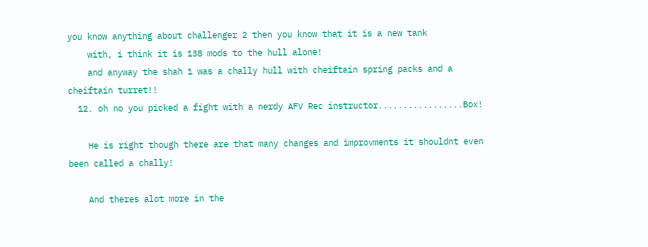you know anything about challenger 2 then you know that it is a new tank
    with, i think it is 138 mods to the hull alone!
    and anyway the shah 1 was a chally hull with cheiftain spring packs and a cheiftain turret!!
  12. oh no you picked a fight with a nerdy AFV Rec instructor.................Box!

    He is right though there are that many changes and improvments it shouldnt even been called a chally!

    And theres alot more in the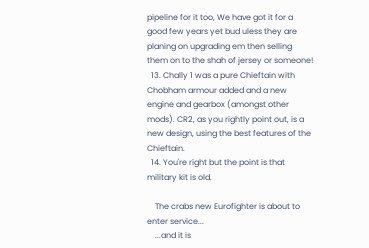pipeline for it too, We have got it for a good few years yet bud uless they are planing on upgrading em then selling them on to the shah of jersey or someone!
  13. Chally 1 was a pure Chieftain with Chobham armour added and a new engine and gearbox (amongst other mods). CR2, as you rightly point out, is a new design, using the best features of the Chieftain.
  14. You're right but the point is that military kit is old.

    The crabs new Eurofighter is about to enter service...
    ...and it is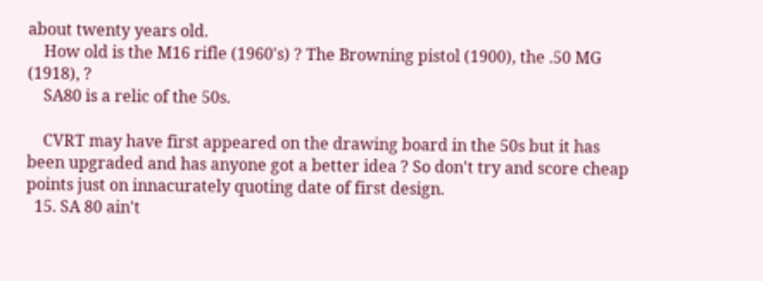about twenty years old.
    How old is the M16 rifle (1960's) ? The Browning pistol (1900), the .50 MG (1918), ?
    SA80 is a relic of the 50s.

    CVRT may have first appeared on the drawing board in the 50s but it has been upgraded and has anyone got a better idea ? So don't try and score cheap points just on innacurately quoting date of first design.
  15. SA 80 ain't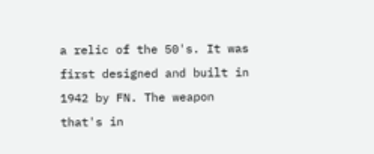a relic of the 50's. It was first designed and built in 1942 by FN. The weapon that's in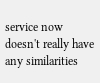service now doesn't really have any similarities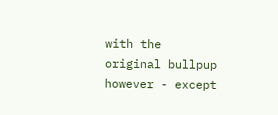with the original bullpup however - except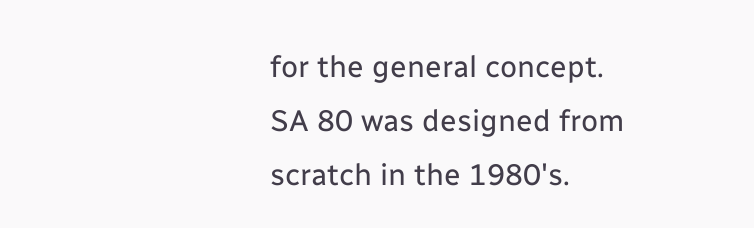for the general concept. SA 80 was designed from scratch in the 1980's.